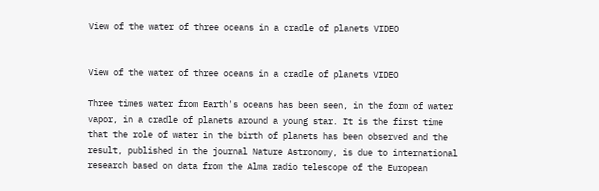View of the water of three oceans in a cradle of planets VIDEO


View of the water of three oceans in a cradle of planets VIDEO

Three times water from Earth's oceans has been seen, in the form of water vapor, in a cradle of planets around a young star. It is the first time that the role of water in the birth of planets has been observed and the result, published in the journal Nature Astronomy, is due to international research based on data from the Alma radio telescope of the European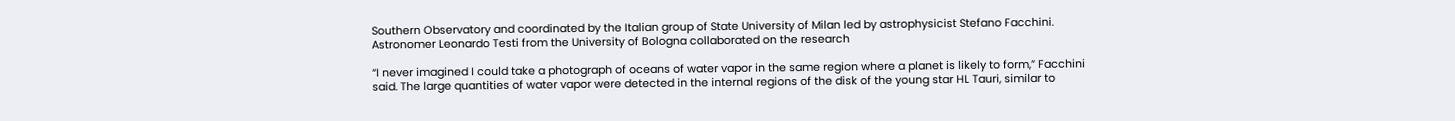Southern Observatory and coordinated by the Italian group of State University of Milan led by astrophysicist Stefano Facchini. Astronomer Leonardo Testi from the University of Bologna collaborated on the research

“I never imagined I could take a photograph of oceans of water vapor in the same region where a planet is likely to form,” Facchini said. The large quantities of water vapor were detected in the internal regions of the disk of the young star HL Tauri, similar to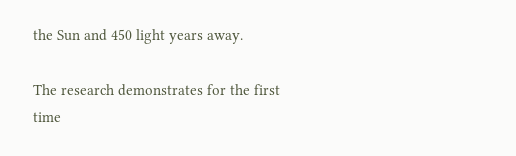the Sun and 450 light years away.

The research demonstrates for the first time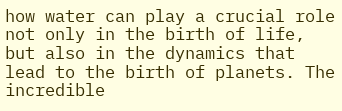how water can play a crucial role not only in the birth of life, but also in the dynamics that lead to the birth of planets. The incredible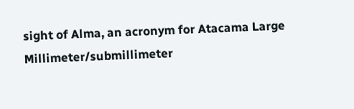sight of Alma, an acronym for Atacama Large Millimeter/submillimeter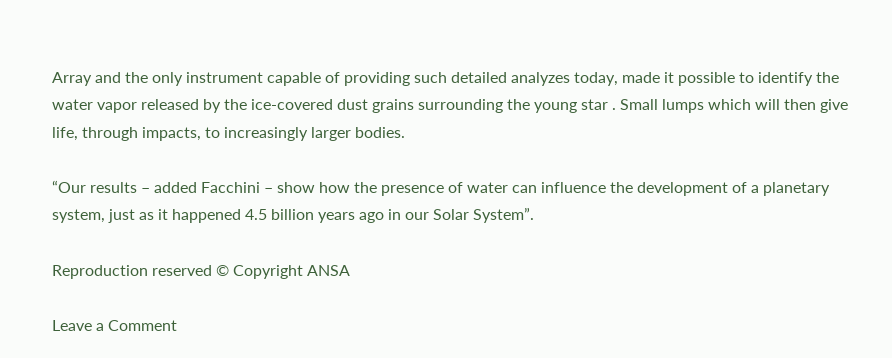Array and the only instrument capable of providing such detailed analyzes today, made it possible to identify the water vapor released by the ice-covered dust grains surrounding the young star . Small lumps which will then give life, through impacts, to increasingly larger bodies.

“Our results – added Facchini – show how the presence of water can influence the development of a planetary system, just as it happened 4.5 billion years ago in our Solar System”.

Reproduction reserved © Copyright ANSA

Leave a Comment